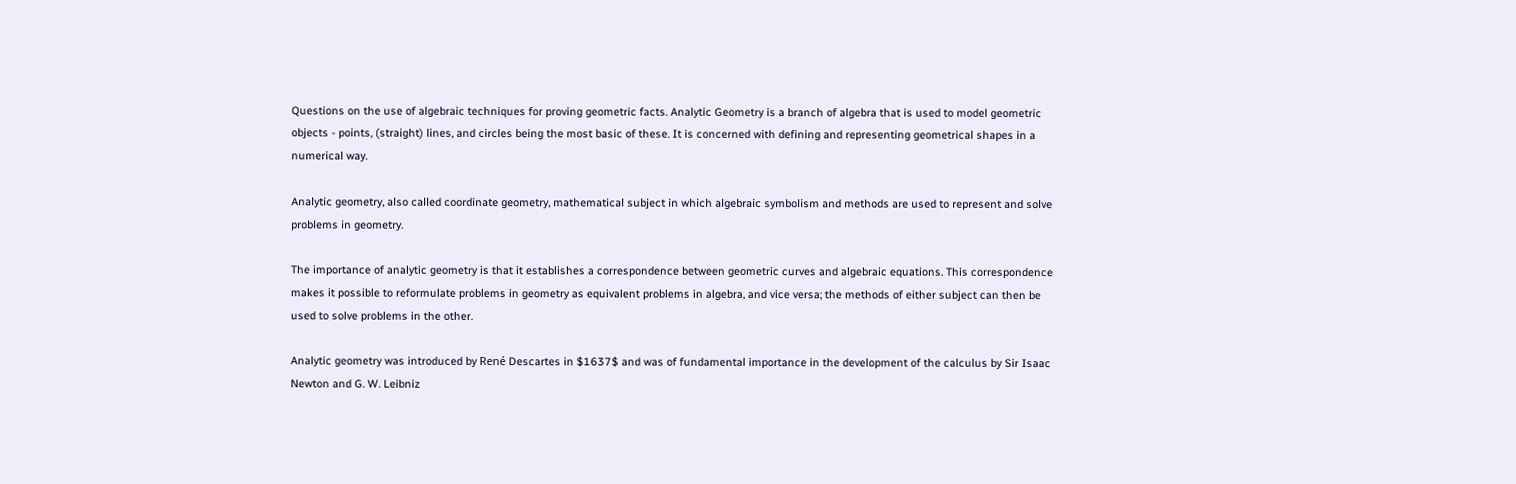Questions on the use of algebraic techniques for proving geometric facts. Analytic Geometry is a branch of algebra that is used to model geometric objects - points, (straight) lines, and circles being the most basic of these. It is concerned with defining and representing geometrical shapes in a numerical way.

Analytic geometry, also called coordinate geometry, mathematical subject in which algebraic symbolism and methods are used to represent and solve problems in geometry.

The importance of analytic geometry is that it establishes a correspondence between geometric curves and algebraic equations. This correspondence makes it possible to reformulate problems in geometry as equivalent problems in algebra, and vice versa; the methods of either subject can then be used to solve problems in the other.

Analytic geometry was introduced by René Descartes in $1637$ and was of fundamental importance in the development of the calculus by Sir Isaac Newton and G. W. Leibniz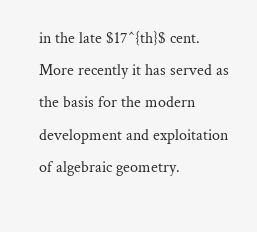in the late $17^{th}$ cent. More recently it has served as the basis for the modern development and exploitation of algebraic geometry.